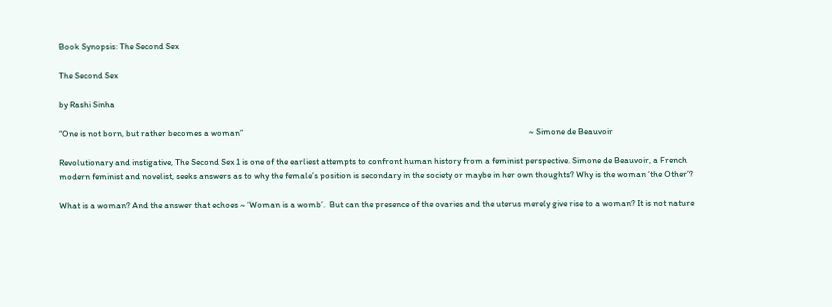Book Synopsis: The Second Sex

The Second Sex

by Rashi Sinha

“One is not born, but rather becomes a woman”                                                                                                                                               ~ Simone de Beauvoir

Revolutionary and instigative, The Second Sex 1 is one of the earliest attempts to confront human history from a feminist perspective. Simone de Beauvoir, a French modern feminist and novelist, seeks answers as to why the female’s position is secondary in the society or maybe in her own thoughts? Why is the woman ‘the Other’?

What is a woman? And the answer that echoes ~ ‘Woman is a womb’.  But can the presence of the ovaries and the uterus merely give rise to a woman? It is not nature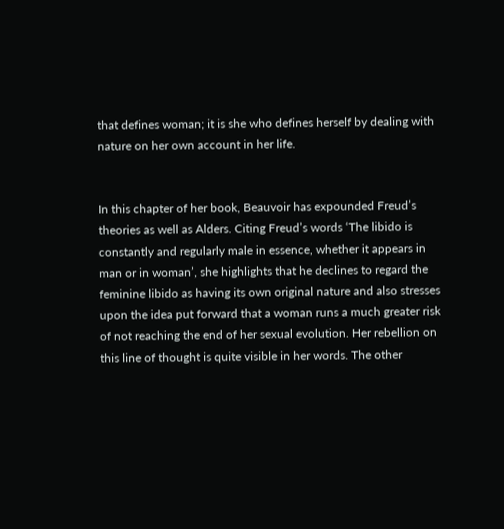that defines woman; it is she who defines herself by dealing with nature on her own account in her life.


In this chapter of her book, Beauvoir has expounded Freud’s theories as well as Alders. Citing Freud’s words ‘The libido is constantly and regularly male in essence, whether it appears in man or in woman’, she highlights that he declines to regard the feminine libido as having its own original nature and also stresses upon the idea put forward that a woman runs a much greater risk of not reaching the end of her sexual evolution. Her rebellion on this line of thought is quite visible in her words. The other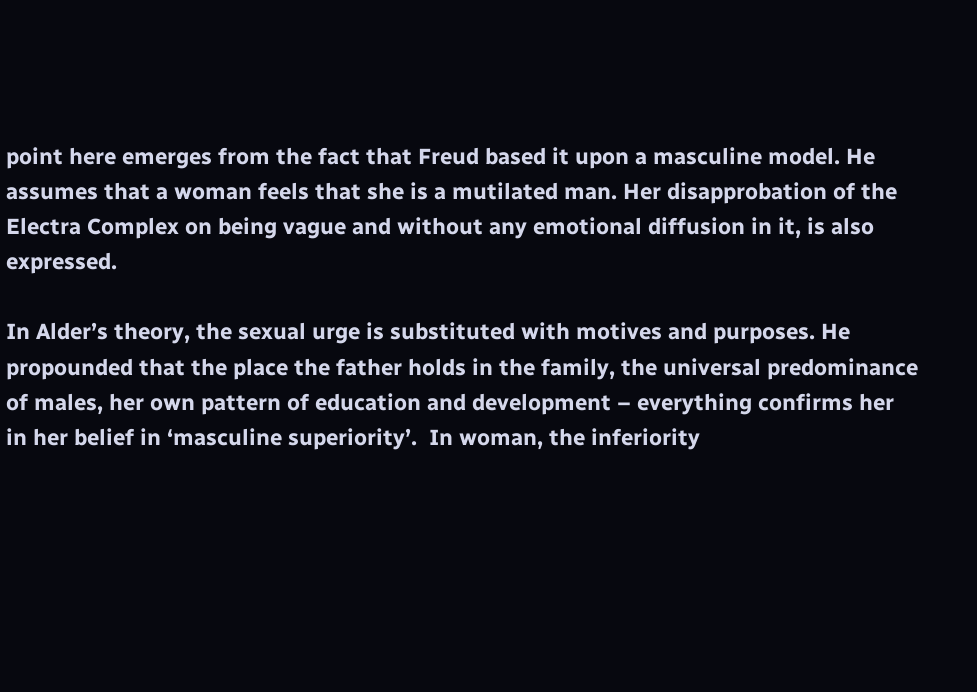point here emerges from the fact that Freud based it upon a masculine model. He assumes that a woman feels that she is a mutilated man. Her disapprobation of the Electra Complex on being vague and without any emotional diffusion in it, is also expressed.

In Alder’s theory, the sexual urge is substituted with motives and purposes. He propounded that the place the father holds in the family, the universal predominance of males, her own pattern of education and development – everything confirms her in her belief in ‘masculine superiority’.  In woman, the inferiority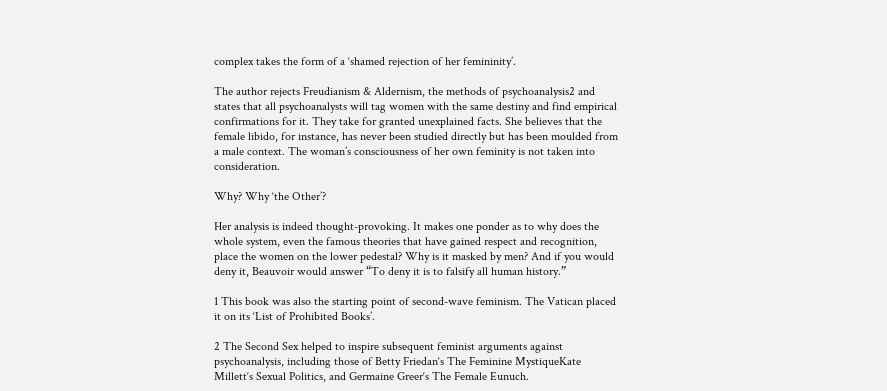complex takes the form of a ‘shamed rejection of her femininity’.

The author rejects Freudianism & Aldernism, the methods of psychoanalysis2 and states that all psychoanalysts will tag women with the same destiny and find empirical confirmations for it. They take for granted unexplained facts. She believes that the female libido, for instance, has never been studied directly but has been moulded from a male context. The woman’s consciousness of her own feminity is not taken into consideration.

Why? Why ‘the Other’?

Her analysis is indeed thought-provoking. It makes one ponder as to why does the whole system, even the famous theories that have gained respect and recognition, place the women on the lower pedestal? Why is it masked by men? And if you would deny it, Beauvoir would answer “To deny it is to falsify all human history.”

1 This book was also the starting point of second-wave feminism. The Vatican placed it on its ‘List of Prohibited Books’.

2 The Second Sex helped to inspire subsequent feminist arguments against psychoanalysis, including those of Betty Friedan‘s The Feminine MystiqueKate Millett‘s Sexual Politics, and Germaine Greer‘s The Female Eunuch.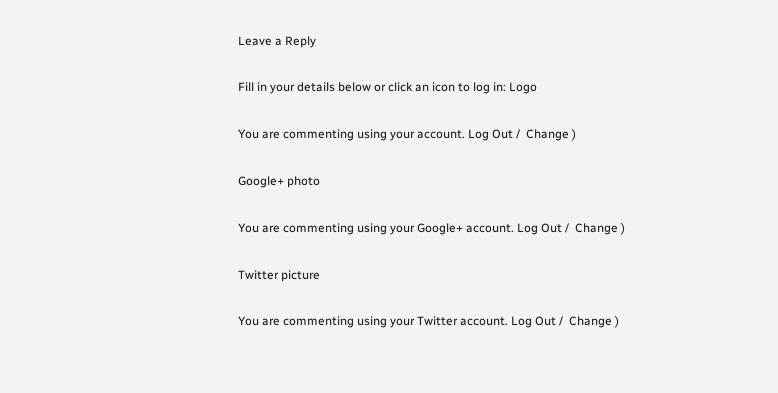Leave a Reply

Fill in your details below or click an icon to log in: Logo

You are commenting using your account. Log Out /  Change )

Google+ photo

You are commenting using your Google+ account. Log Out /  Change )

Twitter picture

You are commenting using your Twitter account. Log Out /  Change )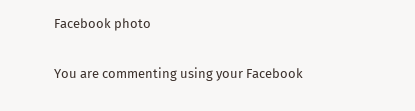Facebook photo

You are commenting using your Facebook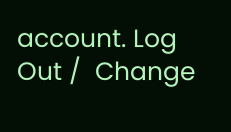account. Log Out /  Change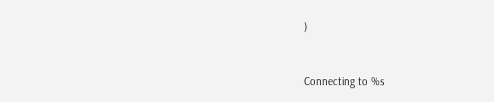)


Connecting to %s